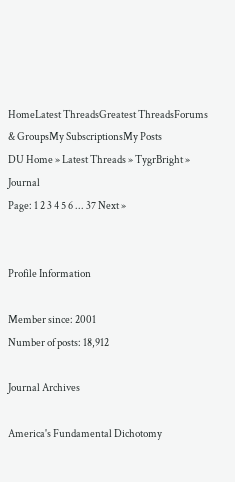HomeLatest ThreadsGreatest ThreadsForums & GroupsMy SubscriptionsMy Posts
DU Home » Latest Threads » TygrBright » Journal
Page: 1 2 3 4 5 6 ... 37 Next »


Profile Information

Member since: 2001
Number of posts: 18,912

Journal Archives

America's Fundamental Dichotomy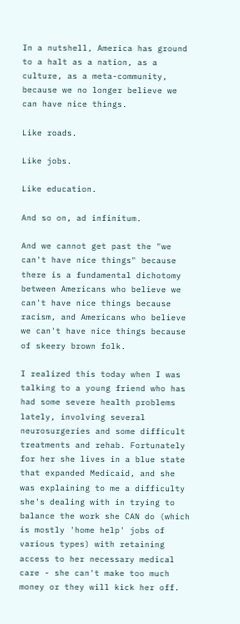In a nutshell, America has ground to a halt as a nation, as a culture, as a meta-community, because we no longer believe we can have nice things.

Like roads.

Like jobs.

Like education.

And so on, ad infinitum.

And we cannot get past the "we can't have nice things" because there is a fundamental dichotomy between Americans who believe we can't have nice things because racism, and Americans who believe we can't have nice things because of skeery brown folk.

I realized this today when I was talking to a young friend who has had some severe health problems lately, involving several neurosurgeries and some difficult treatments and rehab. Fortunately for her she lives in a blue state that expanded Medicaid, and she was explaining to me a difficulty she's dealing with in trying to balance the work she CAN do (which is mostly 'home help' jobs of various types) with retaining access to her necessary medical care - she can't make too much money or they will kick her off.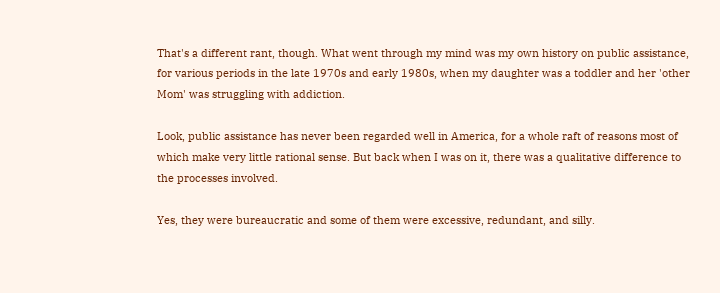That's a different rant, though. What went through my mind was my own history on public assistance, for various periods in the late 1970s and early 1980s, when my daughter was a toddler and her 'other Mom' was struggling with addiction.

Look, public assistance has never been regarded well in America, for a whole raft of reasons most of which make very little rational sense. But back when I was on it, there was a qualitative difference to the processes involved.

Yes, they were bureaucratic and some of them were excessive, redundant, and silly.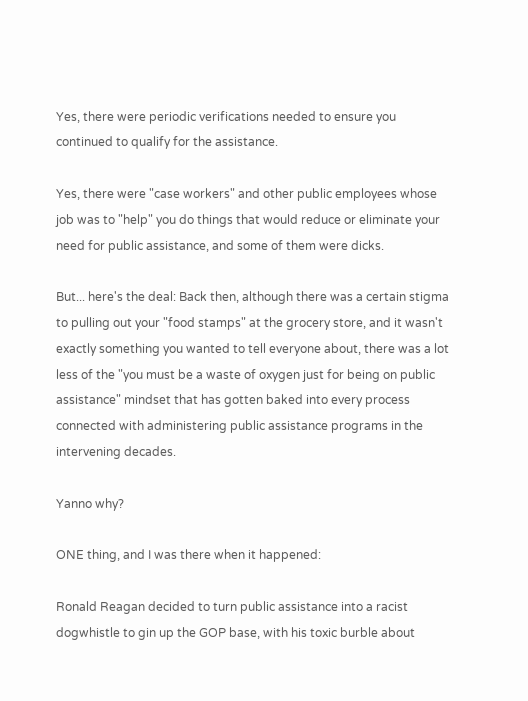Yes, there were periodic verifications needed to ensure you continued to qualify for the assistance.

Yes, there were "case workers" and other public employees whose job was to "help" you do things that would reduce or eliminate your need for public assistance, and some of them were dicks.

But... here's the deal: Back then, although there was a certain stigma to pulling out your "food stamps" at the grocery store, and it wasn't exactly something you wanted to tell everyone about, there was a lot less of the "you must be a waste of oxygen just for being on public assistance" mindset that has gotten baked into every process connected with administering public assistance programs in the intervening decades.

Yanno why?

ONE thing, and I was there when it happened:

Ronald Reagan decided to turn public assistance into a racist dogwhistle to gin up the GOP base, with his toxic burble about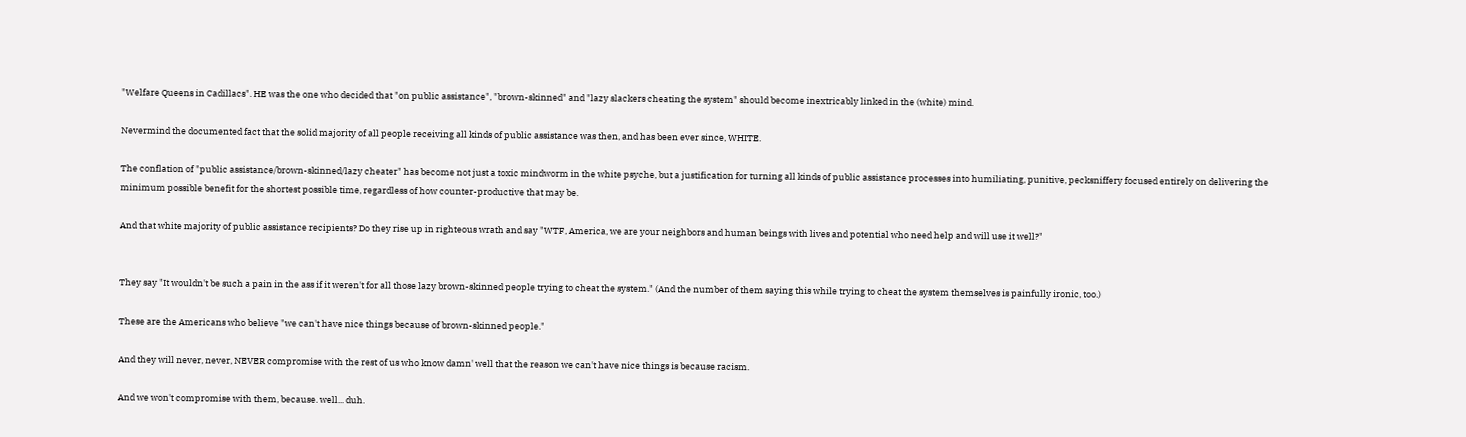"Welfare Queens in Cadillacs". HE was the one who decided that "on public assistance", "brown-skinned" and "lazy slackers cheating the system" should become inextricably linked in the (white) mind.

Nevermind the documented fact that the solid majority of all people receiving all kinds of public assistance was then, and has been ever since, WHITE.

The conflation of "public assistance/brown-skinned/lazy cheater" has become not just a toxic mindworm in the white psyche, but a justification for turning all kinds of public assistance processes into humiliating, punitive, pecksniffery focused entirely on delivering the minimum possible benefit for the shortest possible time, regardless of how counter-productive that may be.

And that white majority of public assistance recipients? Do they rise up in righteous wrath and say "WTF, America, we are your neighbors and human beings with lives and potential who need help and will use it well?"


They say "It wouldn't be such a pain in the ass if it weren't for all those lazy brown-skinned people trying to cheat the system." (And the number of them saying this while trying to cheat the system themselves is painfully ironic, too.)

These are the Americans who believe "we can't have nice things because of brown-skinned people."

And they will never, never, NEVER compromise with the rest of us who know damn' well that the reason we can't have nice things is because racism.

And we won't compromise with them, because. well... duh.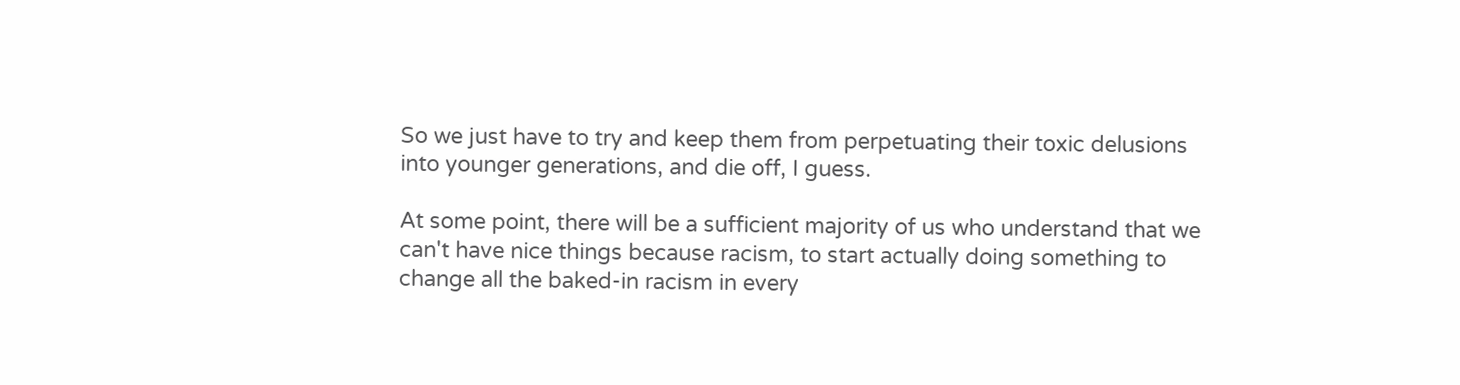So we just have to try and keep them from perpetuating their toxic delusions into younger generations, and die off, I guess.

At some point, there will be a sufficient majority of us who understand that we can't have nice things because racism, to start actually doing something to change all the baked-in racism in every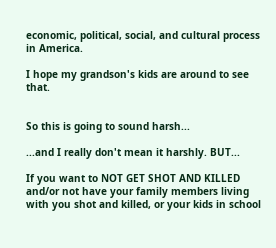economic, political, social, and cultural process in America.

I hope my grandson's kids are around to see that.


So this is going to sound harsh...

...and I really don't mean it harshly. BUT...

If you want to NOT GET SHOT AND KILLED and/or not have your family members living with you shot and killed, or your kids in school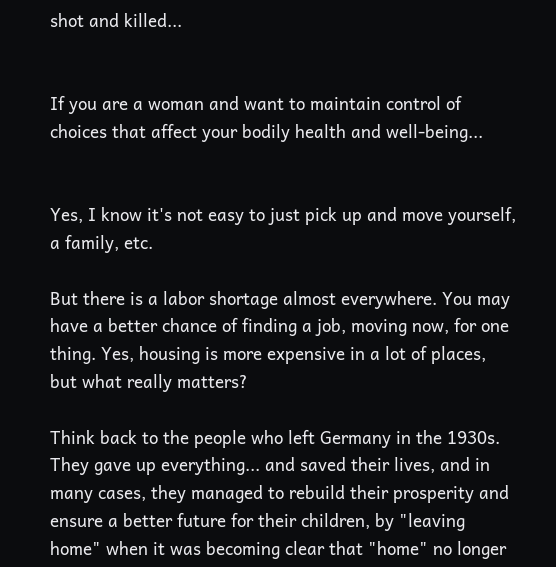shot and killed...


If you are a woman and want to maintain control of choices that affect your bodily health and well-being...


Yes, I know it's not easy to just pick up and move yourself, a family, etc.

But there is a labor shortage almost everywhere. You may have a better chance of finding a job, moving now, for one thing. Yes, housing is more expensive in a lot of places, but what really matters?

Think back to the people who left Germany in the 1930s. They gave up everything... and saved their lives, and in many cases, they managed to rebuild their prosperity and ensure a better future for their children, by "leaving home" when it was becoming clear that "home" no longer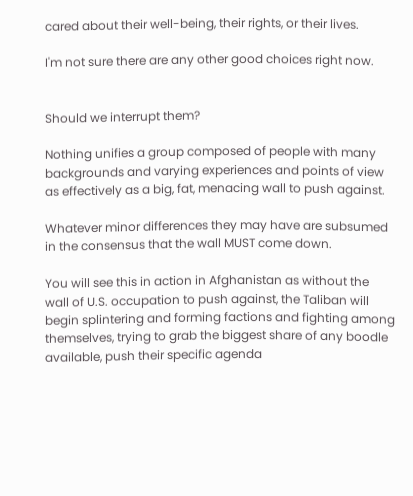cared about their well-being, their rights, or their lives.

I'm not sure there are any other good choices right now.


Should we interrupt them?

Nothing unifies a group composed of people with many backgrounds and varying experiences and points of view as effectively as a big, fat, menacing wall to push against.

Whatever minor differences they may have are subsumed in the consensus that the wall MUST come down.

You will see this in action in Afghanistan as without the wall of U.S. occupation to push against, the Taliban will begin splintering and forming factions and fighting among themselves, trying to grab the biggest share of any boodle available, push their specific agenda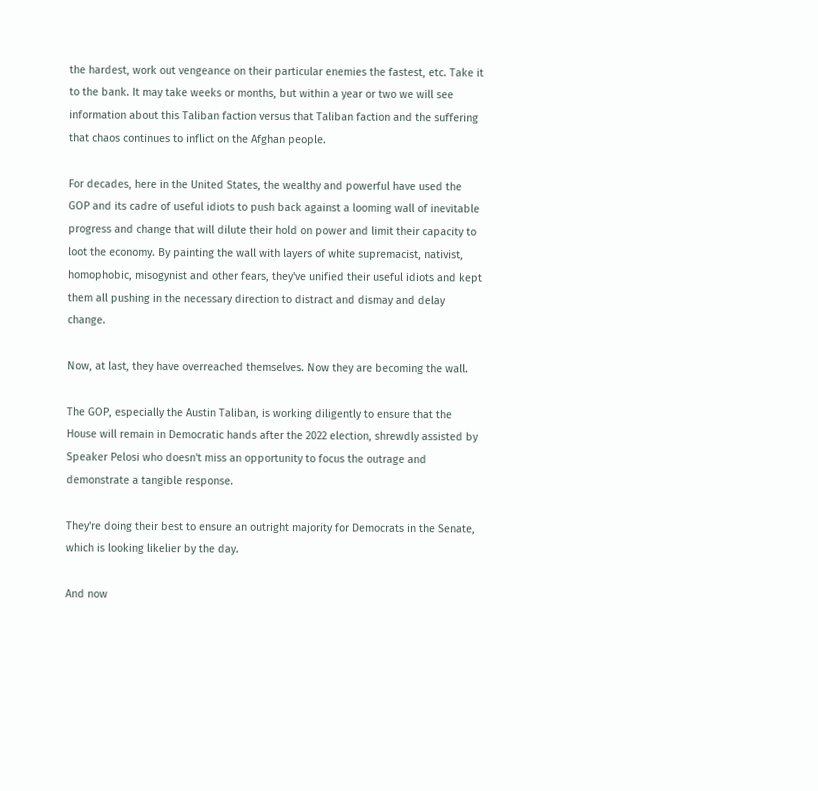the hardest, work out vengeance on their particular enemies the fastest, etc. Take it to the bank. It may take weeks or months, but within a year or two we will see information about this Taliban faction versus that Taliban faction and the suffering that chaos continues to inflict on the Afghan people.

For decades, here in the United States, the wealthy and powerful have used the GOP and its cadre of useful idiots to push back against a looming wall of inevitable progress and change that will dilute their hold on power and limit their capacity to loot the economy. By painting the wall with layers of white supremacist, nativist, homophobic, misogynist and other fears, they've unified their useful idiots and kept them all pushing in the necessary direction to distract and dismay and delay change.

Now, at last, they have overreached themselves. Now they are becoming the wall.

The GOP, especially the Austin Taliban, is working diligently to ensure that the House will remain in Democratic hands after the 2022 election, shrewdly assisted by Speaker Pelosi who doesn't miss an opportunity to focus the outrage and demonstrate a tangible response.

They're doing their best to ensure an outright majority for Democrats in the Senate, which is looking likelier by the day.

And now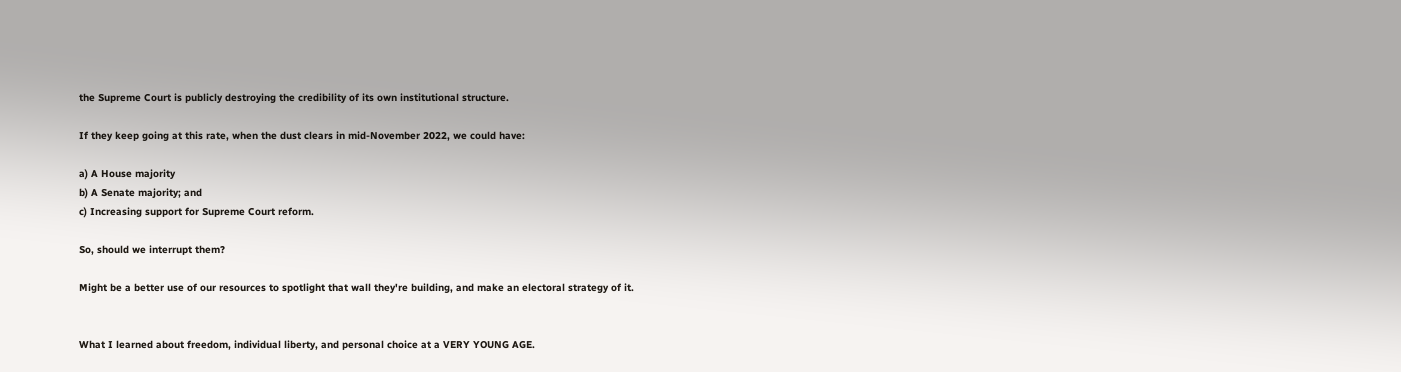the Supreme Court is publicly destroying the credibility of its own institutional structure.

If they keep going at this rate, when the dust clears in mid-November 2022, we could have:

a) A House majority
b) A Senate majority; and
c) Increasing support for Supreme Court reform.

So, should we interrupt them?

Might be a better use of our resources to spotlight that wall they're building, and make an electoral strategy of it.


What I learned about freedom, individual liberty, and personal choice at a VERY YOUNG AGE.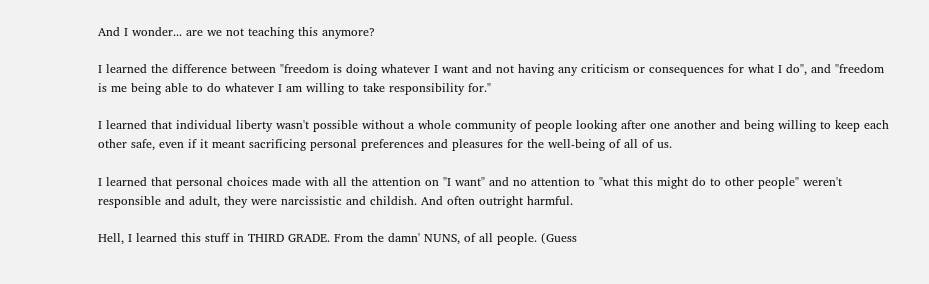And I wonder... are we not teaching this anymore?

I learned the difference between "freedom is doing whatever I want and not having any criticism or consequences for what I do", and "freedom is me being able to do whatever I am willing to take responsibility for."

I learned that individual liberty wasn't possible without a whole community of people looking after one another and being willing to keep each other safe, even if it meant sacrificing personal preferences and pleasures for the well-being of all of us.

I learned that personal choices made with all the attention on "I want" and no attention to "what this might do to other people" weren't responsible and adult, they were narcissistic and childish. And often outright harmful.

Hell, I learned this stuff in THIRD GRADE. From the damn' NUNS, of all people. (Guess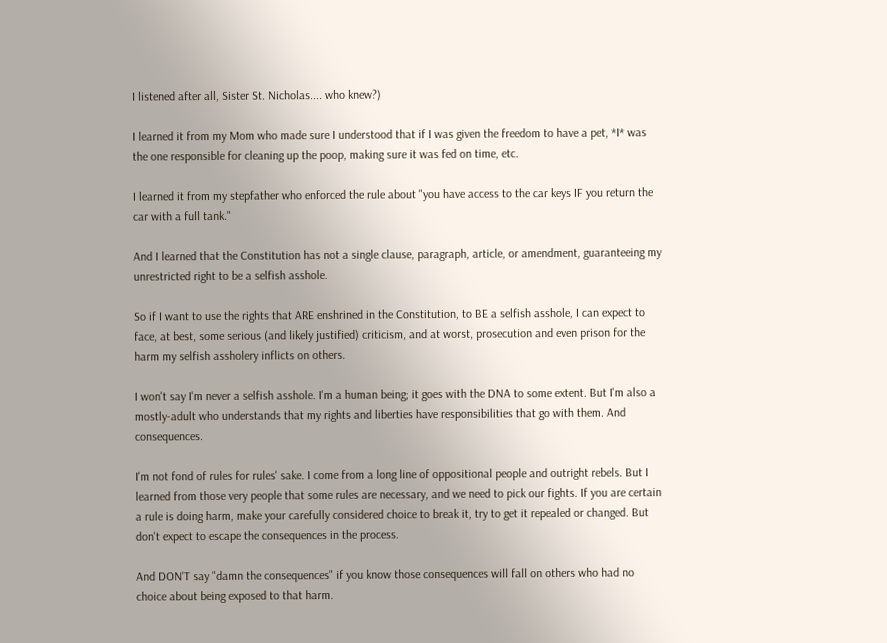I listened after all, Sister St. Nicholas.... who knew?)

I learned it from my Mom who made sure I understood that if I was given the freedom to have a pet, *I* was the one responsible for cleaning up the poop, making sure it was fed on time, etc.

I learned it from my stepfather who enforced the rule about "you have access to the car keys IF you return the car with a full tank."

And I learned that the Constitution has not a single clause, paragraph, article, or amendment, guaranteeing my unrestricted right to be a selfish asshole.

So if I want to use the rights that ARE enshrined in the Constitution, to BE a selfish asshole, I can expect to face, at best, some serious (and likely justified) criticism, and at worst, prosecution and even prison for the harm my selfish assholery inflicts on others.

I won't say I'm never a selfish asshole. I'm a human being; it goes with the DNA to some extent. But I'm also a mostly-adult who understands that my rights and liberties have responsibilities that go with them. And consequences.

I'm not fond of rules for rules' sake. I come from a long line of oppositional people and outright rebels. But I learned from those very people that some rules are necessary, and we need to pick our fights. If you are certain a rule is doing harm, make your carefully considered choice to break it, try to get it repealed or changed. But don't expect to escape the consequences in the process.

And DON'T say "damn the consequences" if you know those consequences will fall on others who had no choice about being exposed to that harm.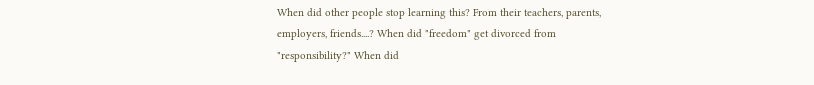When did other people stop learning this? From their teachers, parents, employers, friends....? When did "freedom" get divorced from "responsibility?" When did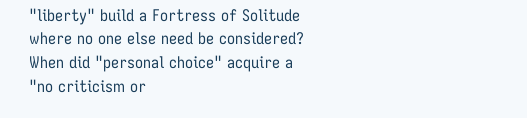"liberty" build a Fortress of Solitude where no one else need be considered? When did "personal choice" acquire a "no criticism or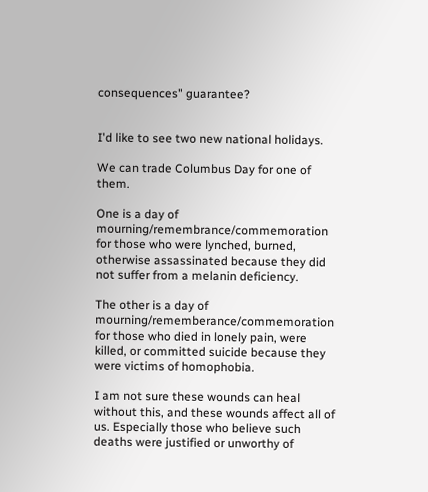consequences" guarantee?


I'd like to see two new national holidays.

We can trade Columbus Day for one of them.

One is a day of mourning/remembrance/commemoration for those who were lynched, burned, otherwise assassinated because they did not suffer from a melanin deficiency.

The other is a day of mourning/rememberance/commemoration for those who died in lonely pain, were killed, or committed suicide because they were victims of homophobia.

I am not sure these wounds can heal without this, and these wounds affect all of us. Especially those who believe such deaths were justified or unworthy of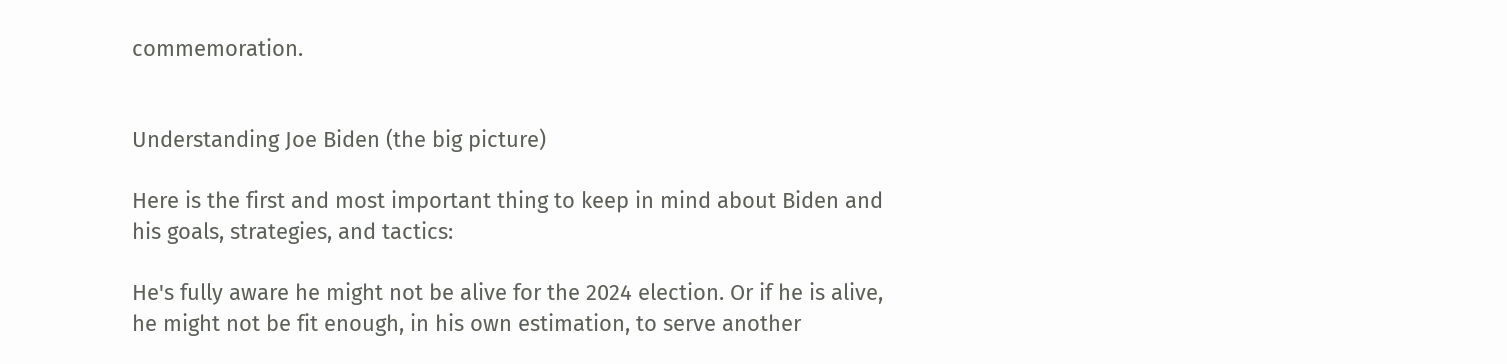commemoration.


Understanding Joe Biden (the big picture)

Here is the first and most important thing to keep in mind about Biden and his goals, strategies, and tactics:

He's fully aware he might not be alive for the 2024 election. Or if he is alive, he might not be fit enough, in his own estimation, to serve another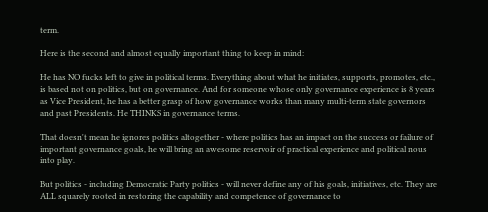term.

Here is the second and almost equally important thing to keep in mind:

He has NO fucks left to give in political terms. Everything about what he initiates, supports, promotes, etc., is based not on politics, but on governance. And for someone whose only governance experience is 8 years as Vice President, he has a better grasp of how governance works than many multi-term state governors and past Presidents. He THINKS in governance terms.

That doesn't mean he ignores politics altogether - where politics has an impact on the success or failure of important governance goals, he will bring an awesome reservoir of practical experience and political nous into play.

But politics - including Democratic Party politics - will never define any of his goals, initiatives, etc. They are ALL squarely rooted in restoring the capability and competence of governance to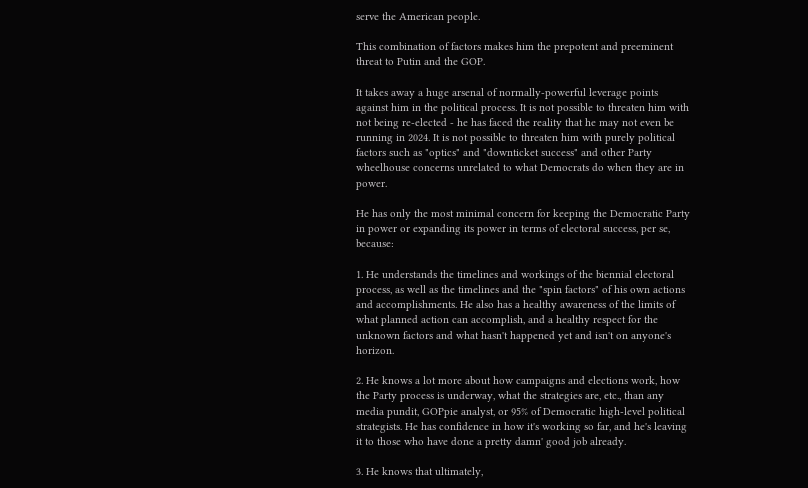serve the American people.

This combination of factors makes him the prepotent and preeminent threat to Putin and the GOP.

It takes away a huge arsenal of normally-powerful leverage points against him in the political process. It is not possible to threaten him with not being re-elected - he has faced the reality that he may not even be running in 2024. It is not possible to threaten him with purely political factors such as "optics" and "downticket success" and other Party wheelhouse concerns unrelated to what Democrats do when they are in power.

He has only the most minimal concern for keeping the Democratic Party in power or expanding its power in terms of electoral success, per se, because:

1. He understands the timelines and workings of the biennial electoral process, as well as the timelines and the "spin factors" of his own actions and accomplishments. He also has a healthy awareness of the limits of what planned action can accomplish, and a healthy respect for the unknown factors and what hasn't happened yet and isn't on anyone's horizon.

2. He knows a lot more about how campaigns and elections work, how the Party process is underway, what the strategies are, etc., than any media pundit, GOPpie analyst, or 95% of Democratic high-level political strategists. He has confidence in how it's working so far, and he's leaving it to those who have done a pretty damn' good job already.

3. He knows that ultimately,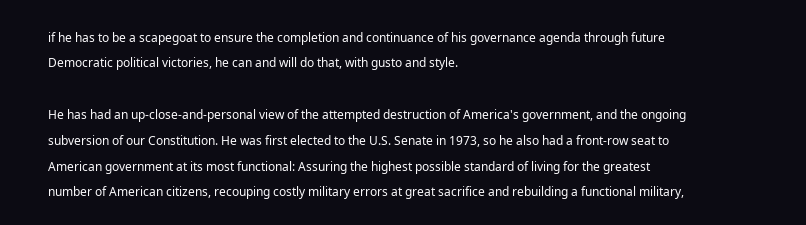if he has to be a scapegoat to ensure the completion and continuance of his governance agenda through future Democratic political victories, he can and will do that, with gusto and style.

He has had an up-close-and-personal view of the attempted destruction of America's government, and the ongoing subversion of our Constitution. He was first elected to the U.S. Senate in 1973, so he also had a front-row seat to American government at its most functional: Assuring the highest possible standard of living for the greatest number of American citizens, recouping costly military errors at great sacrifice and rebuilding a functional military,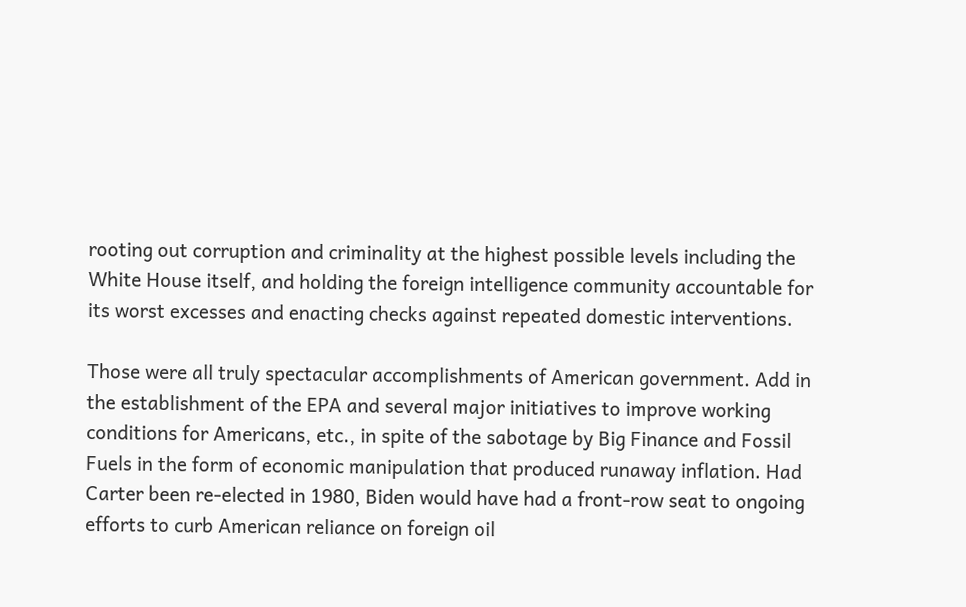rooting out corruption and criminality at the highest possible levels including the White House itself, and holding the foreign intelligence community accountable for its worst excesses and enacting checks against repeated domestic interventions.

Those were all truly spectacular accomplishments of American government. Add in the establishment of the EPA and several major initiatives to improve working conditions for Americans, etc., in spite of the sabotage by Big Finance and Fossil Fuels in the form of economic manipulation that produced runaway inflation. Had Carter been re-elected in 1980, Biden would have had a front-row seat to ongoing efforts to curb American reliance on foreign oil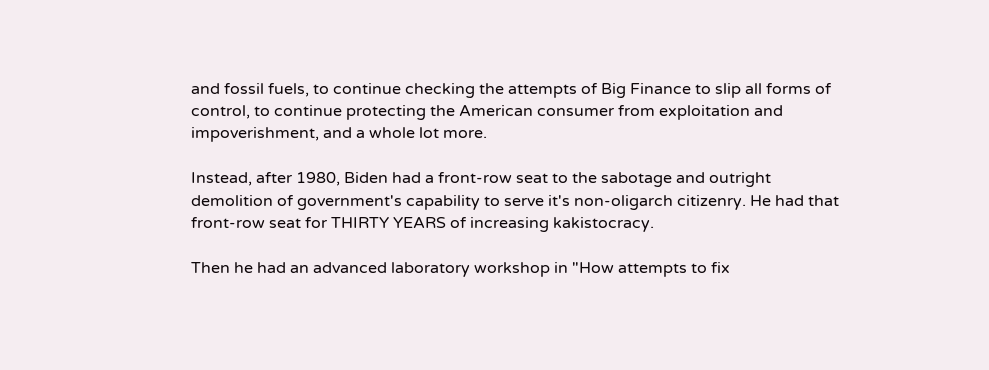and fossil fuels, to continue checking the attempts of Big Finance to slip all forms of control, to continue protecting the American consumer from exploitation and impoverishment, and a whole lot more.

Instead, after 1980, Biden had a front-row seat to the sabotage and outright demolition of government's capability to serve it's non-oligarch citizenry. He had that front-row seat for THIRTY YEARS of increasing kakistocracy.

Then he had an advanced laboratory workshop in "How attempts to fix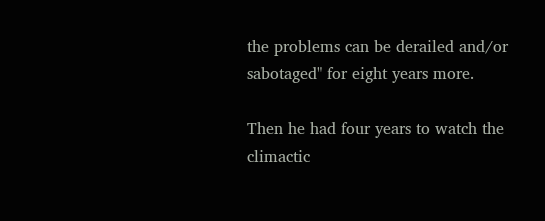the problems can be derailed and/or sabotaged" for eight years more.

Then he had four years to watch the climactic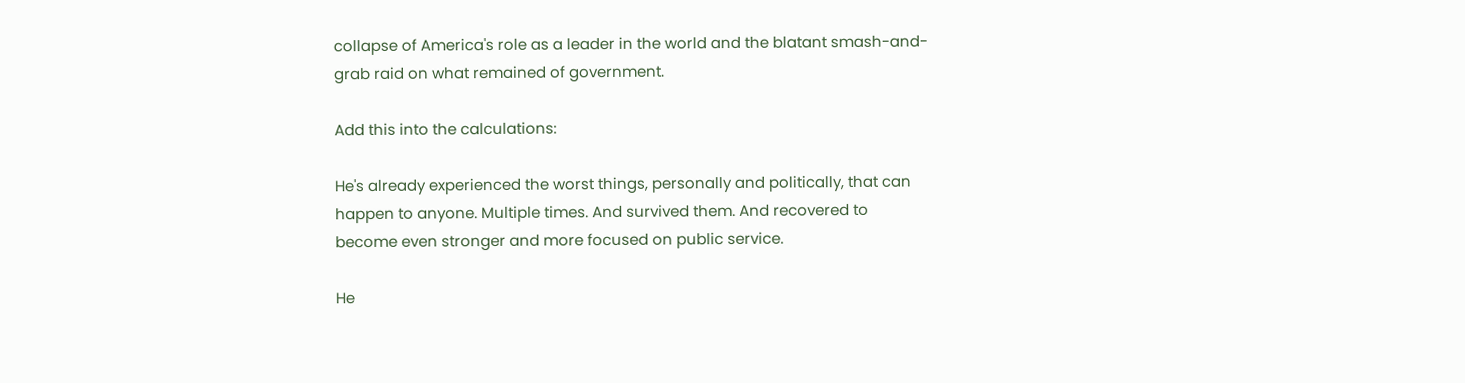collapse of America's role as a leader in the world and the blatant smash-and-grab raid on what remained of government.

Add this into the calculations:

He's already experienced the worst things, personally and politically, that can happen to anyone. Multiple times. And survived them. And recovered to become even stronger and more focused on public service.

He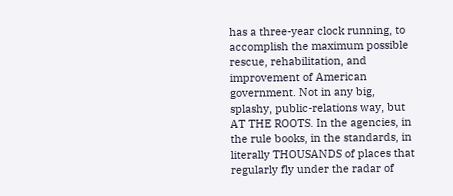has a three-year clock running, to accomplish the maximum possible rescue, rehabilitation, and improvement of American government. Not in any big, splashy, public-relations way, but AT THE ROOTS. In the agencies, in the rule books, in the standards, in literally THOUSANDS of places that regularly fly under the radar of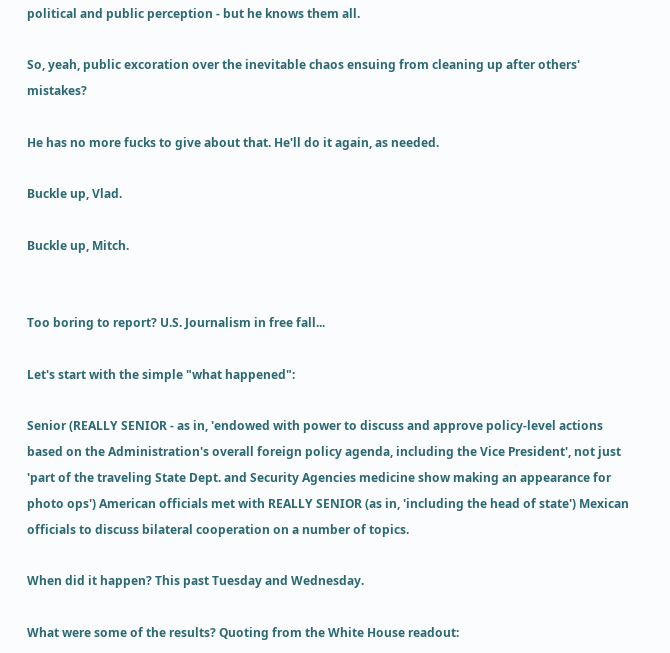political and public perception - but he knows them all.

So, yeah, public excoration over the inevitable chaos ensuing from cleaning up after others' mistakes?

He has no more fucks to give about that. He'll do it again, as needed.

Buckle up, Vlad.

Buckle up, Mitch.


Too boring to report? U.S. Journalism in free fall...

Let's start with the simple "what happened":

Senior (REALLY SENIOR - as in, 'endowed with power to discuss and approve policy-level actions based on the Administration's overall foreign policy agenda, including the Vice President', not just 'part of the traveling State Dept. and Security Agencies medicine show making an appearance for photo ops') American officials met with REALLY SENIOR (as in, 'including the head of state') Mexican officials to discuss bilateral cooperation on a number of topics.

When did it happen? This past Tuesday and Wednesday.

What were some of the results? Quoting from the White House readout: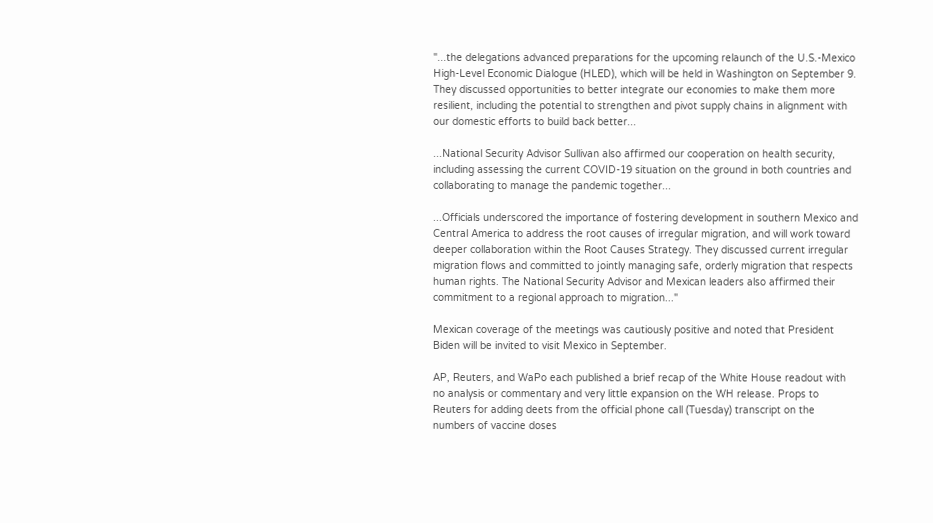"...the delegations advanced preparations for the upcoming relaunch of the U.S.-Mexico High-Level Economic Dialogue (HLED), which will be held in Washington on September 9. They discussed opportunities to better integrate our economies to make them more resilient, including the potential to strengthen and pivot supply chains in alignment with our domestic efforts to build back better...

...National Security Advisor Sullivan also affirmed our cooperation on health security, including assessing the current COVID-19 situation on the ground in both countries and collaborating to manage the pandemic together...

...Officials underscored the importance of fostering development in southern Mexico and Central America to address the root causes of irregular migration, and will work toward deeper collaboration within the Root Causes Strategy. They discussed current irregular migration flows and committed to jointly managing safe, orderly migration that respects human rights. The National Security Advisor and Mexican leaders also affirmed their commitment to a regional approach to migration..."

Mexican coverage of the meetings was cautiously positive and noted that President Biden will be invited to visit Mexico in September.

AP, Reuters, and WaPo each published a brief recap of the White House readout with no analysis or commentary and very little expansion on the WH release. Props to Reuters for adding deets from the official phone call (Tuesday) transcript on the numbers of vaccine doses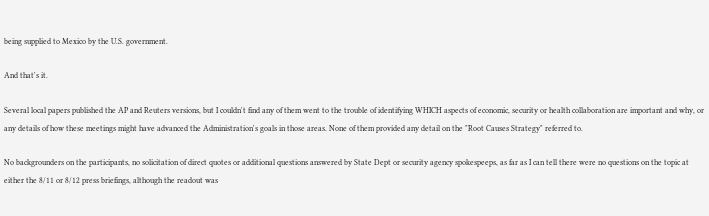being supplied to Mexico by the U.S. government.

And that's it.

Several local papers published the AP and Reuters versions, but I couldn't find any of them went to the trouble of identifying WHICH aspects of economic, security or health collaboration are important and why, or any details of how these meetings might have advanced the Administration's goals in those areas. None of them provided any detail on the "Root Causes Strategy" referred to.

No backgrounders on the participants, no solicitation of direct quotes or additional questions answered by State Dept or security agency spokespeeps, as far as I can tell there were no questions on the topic at either the 8/11 or 8/12 press briefings, although the readout was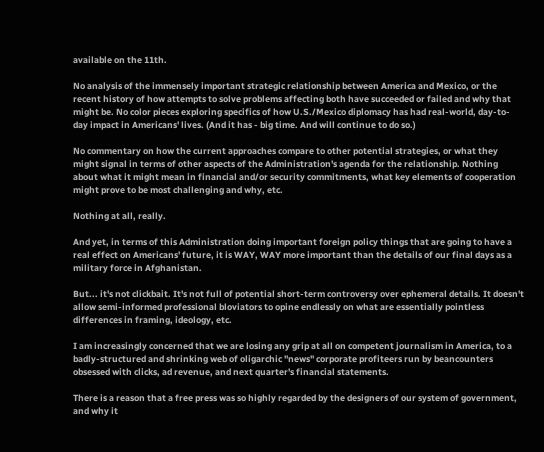available on the 11th.

No analysis of the immensely important strategic relationship between America and Mexico, or the recent history of how attempts to solve problems affecting both have succeeded or failed and why that might be. No color pieces exploring specifics of how U.S./Mexico diplomacy has had real-world, day-to-day impact in Americans' lives. (And it has - big time. And will continue to do so.)

No commentary on how the current approaches compare to other potential strategies, or what they might signal in terms of other aspects of the Administration's agenda for the relationship. Nothing about what it might mean in financial and/or security commitments, what key elements of cooperation might prove to be most challenging and why, etc.

Nothing at all, really.

And yet, in terms of this Administration doing important foreign policy things that are going to have a real effect on Americans' future, it is WAY, WAY more important than the details of our final days as a military force in Afghanistan.

But... it's not clickbait. It's not full of potential short-term controversy over ephemeral details. It doesn't allow semi-informed professional bloviators to opine endlessly on what are essentially pointless differences in framing, ideology, etc.

I am increasingly concerned that we are losing any grip at all on competent journalism in America, to a badly-structured and shrinking web of oligarchic "news" corporate profiteers run by beancounters obsessed with clicks, ad revenue, and next quarter's financial statements.

There is a reason that a free press was so highly regarded by the designers of our system of government, and why it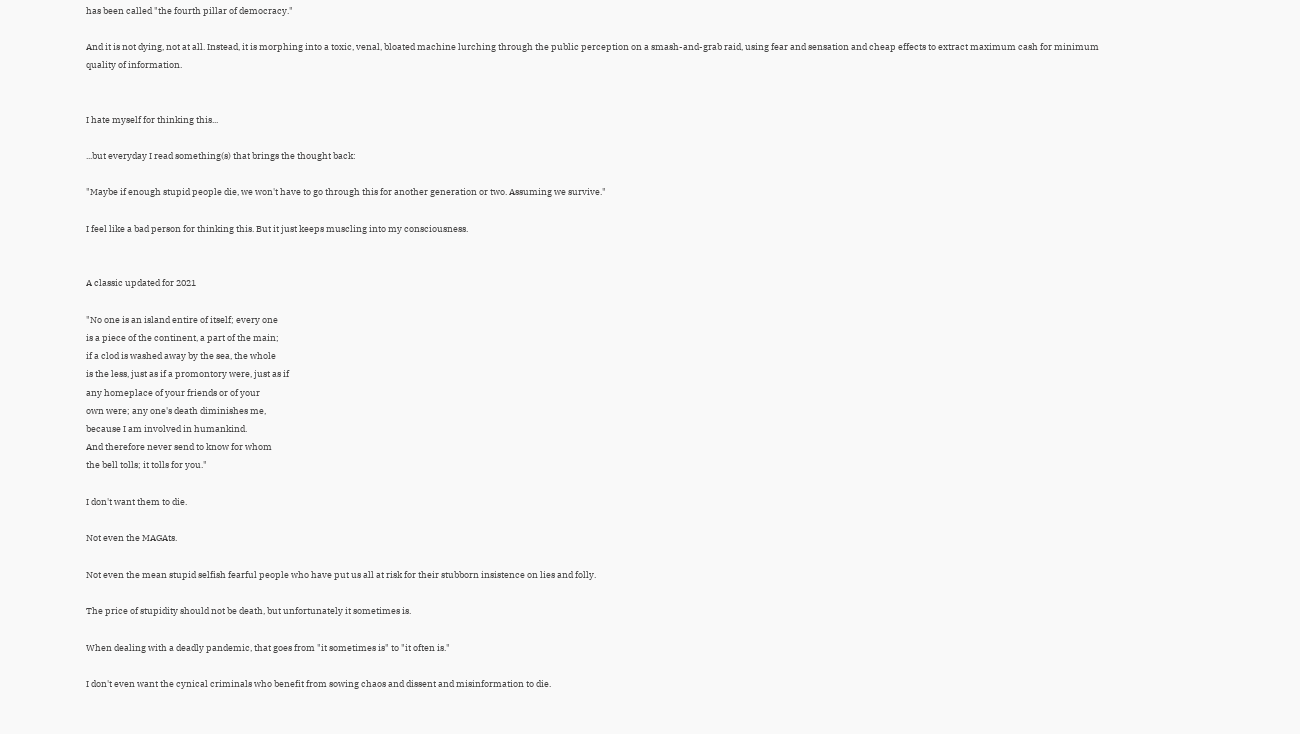has been called "the fourth pillar of democracy."

And it is not dying, not at all. Instead, it is morphing into a toxic, venal, bloated machine lurching through the public perception on a smash-and-grab raid, using fear and sensation and cheap effects to extract maximum cash for minimum quality of information.


I hate myself for thinking this...

...but everyday I read something(s) that brings the thought back:

"Maybe if enough stupid people die, we won't have to go through this for another generation or two. Assuming we survive."

I feel like a bad person for thinking this. But it just keeps muscling into my consciousness.


A classic updated for 2021

"No one is an island entire of itself; every one
is a piece of the continent, a part of the main;
if a clod is washed away by the sea, the whole
is the less, just as if a promontory were, just as if
any homeplace of your friends or of your
own were; any one's death diminishes me,
because I am involved in humankind.
And therefore never send to know for whom
the bell tolls; it tolls for you."

I don't want them to die.

Not even the MAGAts.

Not even the mean stupid selfish fearful people who have put us all at risk for their stubborn insistence on lies and folly.

The price of stupidity should not be death, but unfortunately it sometimes is.

When dealing with a deadly pandemic, that goes from "it sometimes is" to "it often is."

I don't even want the cynical criminals who benefit from sowing chaos and dissent and misinformation to die.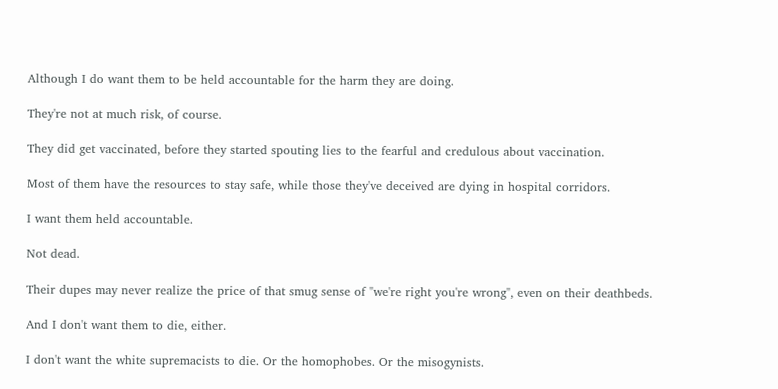Although I do want them to be held accountable for the harm they are doing.

They're not at much risk, of course.

They did get vaccinated, before they started spouting lies to the fearful and credulous about vaccination.

Most of them have the resources to stay safe, while those they've deceived are dying in hospital corridors.

I want them held accountable.

Not dead.

Their dupes may never realize the price of that smug sense of "we're right you're wrong", even on their deathbeds.

And I don't want them to die, either.

I don't want the white supremacists to die. Or the homophobes. Or the misogynists.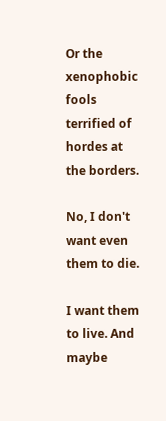Or the xenophobic fools terrified of hordes at the borders.

No, I don't want even them to die.

I want them to live. And maybe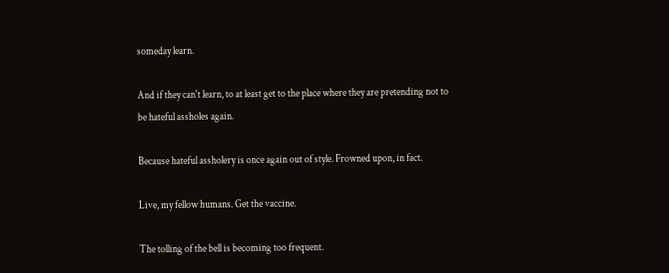someday learn.

And if they can't learn, to at least get to the place where they are pretending not to be hateful assholes again.

Because hateful assholery is once again out of style. Frowned upon, in fact.

Live, my fellow humans. Get the vaccine.

The tolling of the bell is becoming too frequent.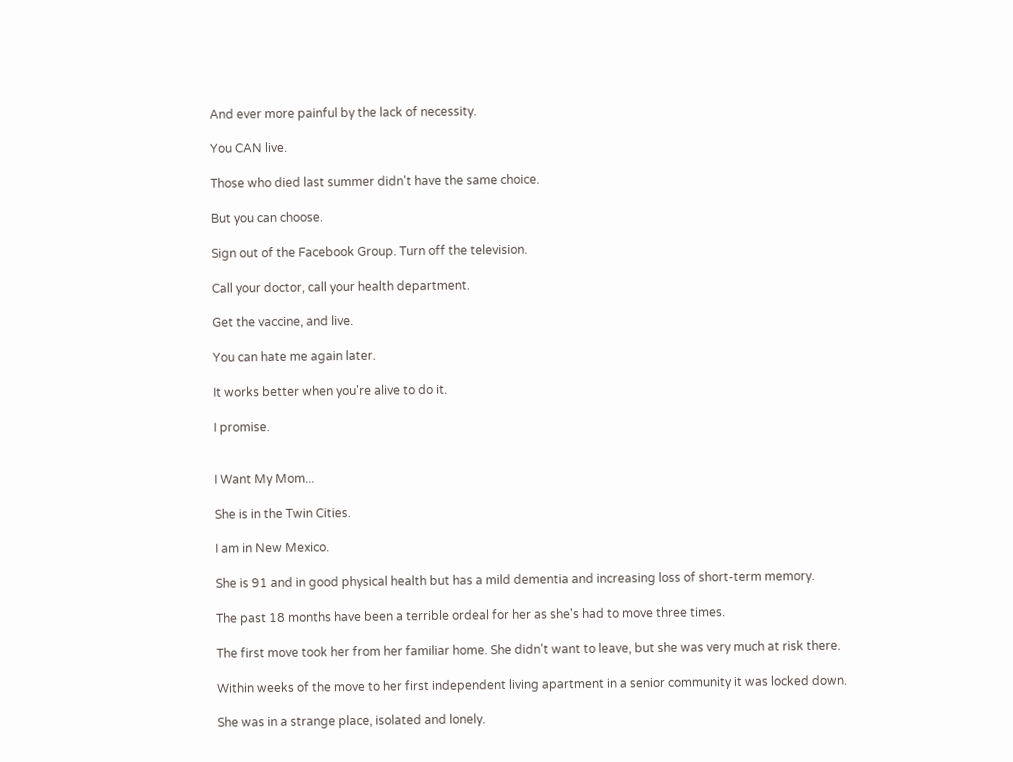And ever more painful by the lack of necessity.

You CAN live.

Those who died last summer didn't have the same choice.

But you can choose.

Sign out of the Facebook Group. Turn off the television.

Call your doctor, call your health department.

Get the vaccine, and live.

You can hate me again later.

It works better when you're alive to do it.

I promise.


I Want My Mom...

She is in the Twin Cities.

I am in New Mexico.

She is 91 and in good physical health but has a mild dementia and increasing loss of short-term memory.

The past 18 months have been a terrible ordeal for her as she's had to move three times.

The first move took her from her familiar home. She didn't want to leave, but she was very much at risk there.

Within weeks of the move to her first independent living apartment in a senior community it was locked down.

She was in a strange place, isolated and lonely.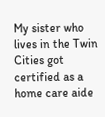My sister who lives in the Twin Cities got certified as a home care aide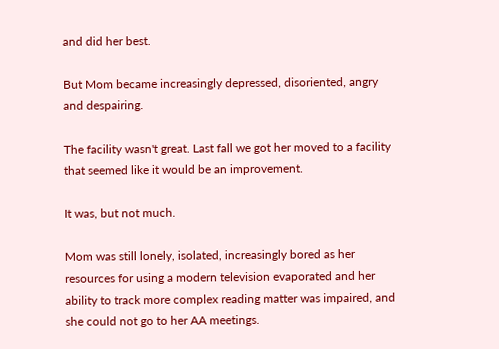and did her best.

But Mom became increasingly depressed, disoriented, angry and despairing.

The facility wasn't great. Last fall we got her moved to a facility that seemed like it would be an improvement.

It was, but not much.

Mom was still lonely, isolated, increasingly bored as her resources for using a modern television evaporated and her ability to track more complex reading matter was impaired, and she could not go to her AA meetings.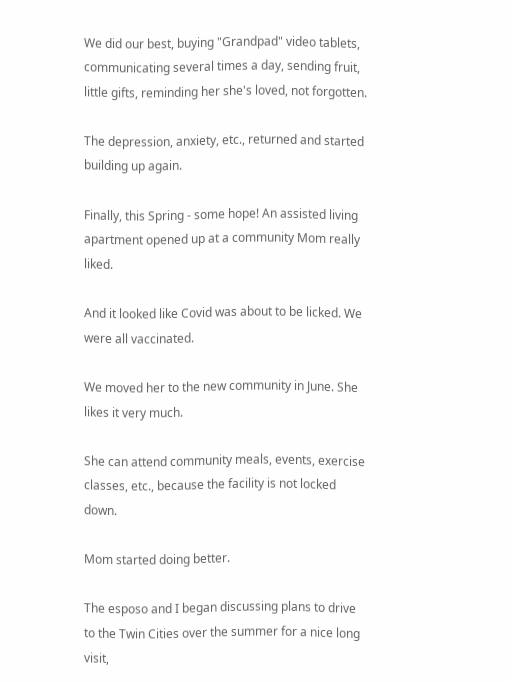We did our best, buying "Grandpad" video tablets, communicating several times a day, sending fruit, little gifts, reminding her she's loved, not forgotten.

The depression, anxiety, etc., returned and started building up again.

Finally, this Spring - some hope! An assisted living apartment opened up at a community Mom really liked.

And it looked like Covid was about to be licked. We were all vaccinated.

We moved her to the new community in June. She likes it very much.

She can attend community meals, events, exercise classes, etc., because the facility is not locked down.

Mom started doing better.

The esposo and I began discussing plans to drive to the Twin Cities over the summer for a nice long visit,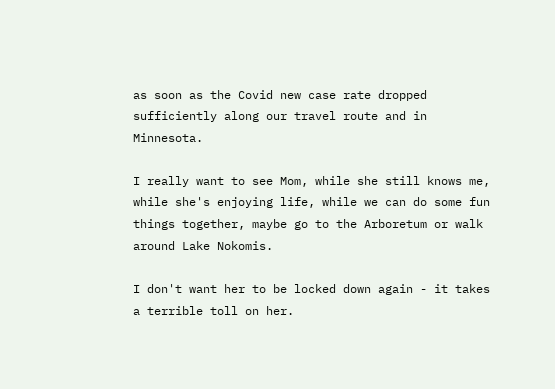as soon as the Covid new case rate dropped sufficiently along our travel route and in Minnesota.

I really want to see Mom, while she still knows me, while she's enjoying life, while we can do some fun things together, maybe go to the Arboretum or walk around Lake Nokomis.

I don't want her to be locked down again - it takes a terrible toll on her.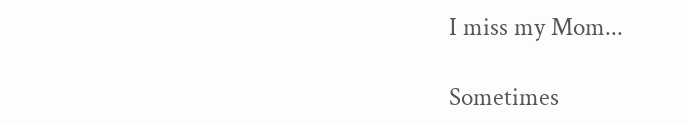I miss my Mom...

Sometimes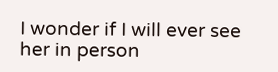I wonder if I will ever see her in person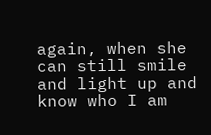again, when she can still smile and light up and know who I am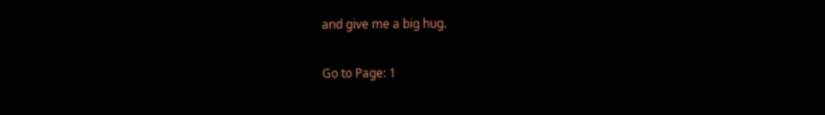and give me a big hug.

Go to Page: 1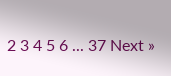2 3 4 5 6 ... 37 Next »